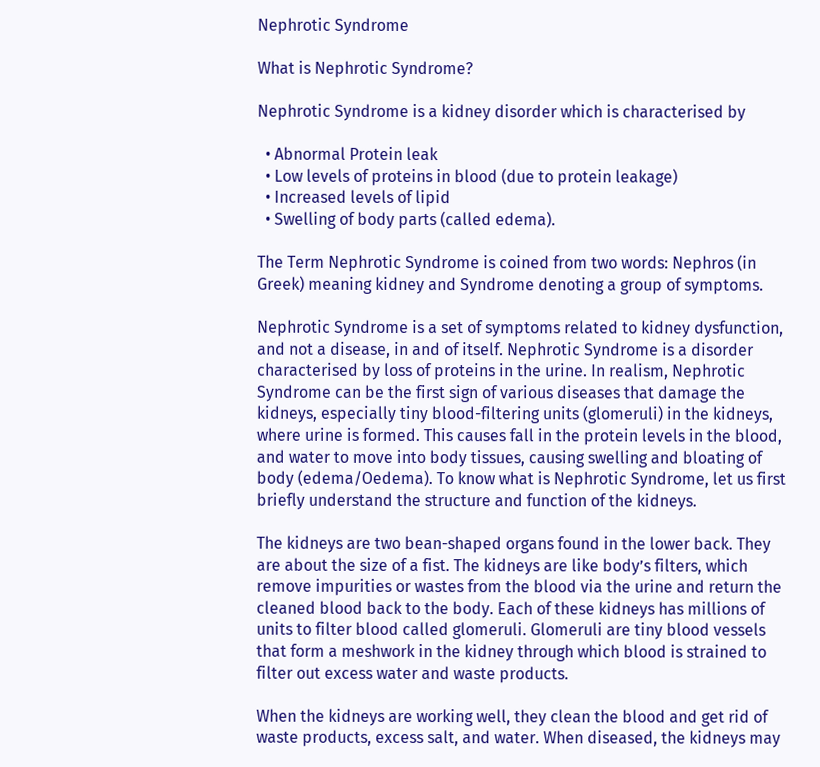Nephrotic Syndrome

What is Nephrotic Syndrome?

Nephrotic Syndrome is a kidney disorder which is characterised by

  • Abnormal Protein leak
  • Low levels of proteins in blood (due to protein leakage)
  • Increased levels of lipid
  • Swelling of body parts (called edema).

The Term Nephrotic Syndrome is coined from two words: Nephros (in Greek) meaning kidney and Syndrome denoting a group of symptoms.

Nephrotic Syndrome is a set of symptoms related to kidney dysfunction, and not a disease, in and of itself. Nephrotic Syndrome is a disorder characterised by loss of proteins in the urine. In realism, Nephrotic Syndrome can be the first sign of various diseases that damage the kidneys, especially tiny blood-filtering units (glomeruli) in the kidneys, where urine is formed. This causes fall in the protein levels in the blood, and water to move into body tissues, causing swelling and bloating of body (edema/Oedema). To know what is Nephrotic Syndrome, let us first briefly understand the structure and function of the kidneys.

The kidneys are two bean-shaped organs found in the lower back. They are about the size of a fist. The kidneys are like body’s filters, which remove impurities or wastes from the blood via the urine and return the cleaned blood back to the body. Each of these kidneys has millions of units to filter blood called glomeruli. Glomeruli are tiny blood vessels that form a meshwork in the kidney through which blood is strained to filter out excess water and waste products.

When the kidneys are working well, they clean the blood and get rid of waste products, excess salt, and water. When diseased, the kidneys may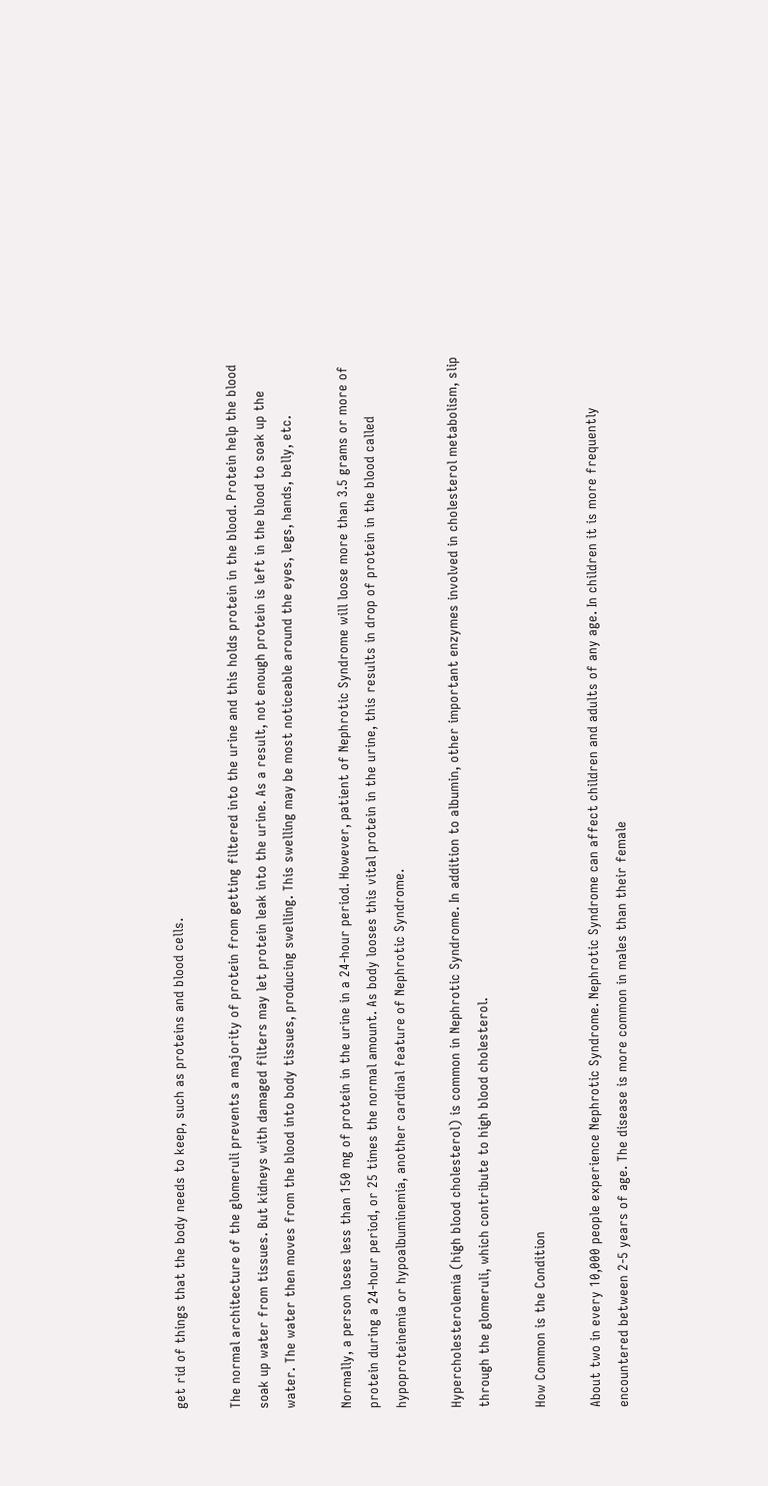get rid of things that the body needs to keep, such as proteins and blood cells.

The normal architecture of the glomeruli prevents a majority of protein from getting filtered into the urine and this holds protein in the blood. Protein help the blood soak up water from tissues. But kidneys with damaged filters may let protein leak into the urine. As a result, not enough protein is left in the blood to soak up the water. The water then moves from the blood into body tissues, producing swelling. This swelling may be most noticeable around the eyes, legs, hands, belly, etc.

Normally, a person loses less than 150 mg of protein in the urine in a 24-hour period. However, patient of Nephrotic Syndrome will loose more than 3.5 grams or more of protein during a 24-hour period, or 25 times the normal amount. As body looses this vital protein in the urine, this results in drop of protein in the blood called hypoproteinemia or hypoalbuminemia, another cardinal feature of Nephrotic Syndrome.

Hypercholesterolemia (high blood cholesterol) is common in Nephrotic Syndrome. In addition to albumin, other important enzymes involved in cholesterol metabolism, slip through the glomeruli, which contribute to high blood cholesterol.

How Common is the Condition

About two in every 10,000 people experience Nephrotic Syndrome. Nephrotic Syndrome can affect children and adults of any age. In children it is more frequently encountered between 2-5 years of age. The disease is more common in males than their female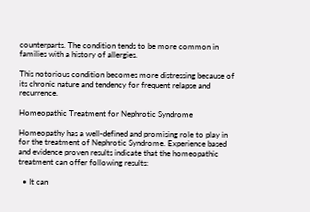counterparts. The condition tends to be more common in families with a history of allergies.

This notorious condition becomes more distressing because of its chronic nature and tendency for frequent relapse and recurrence.

Homeopathic Treatment for Nephrotic Syndrome

Homeopathy has a well-defined and promising role to play in for the treatment of Nephrotic Syndrome. Experience based and evidence proven results indicate that the homeopathic treatment can offer following results:

  • It can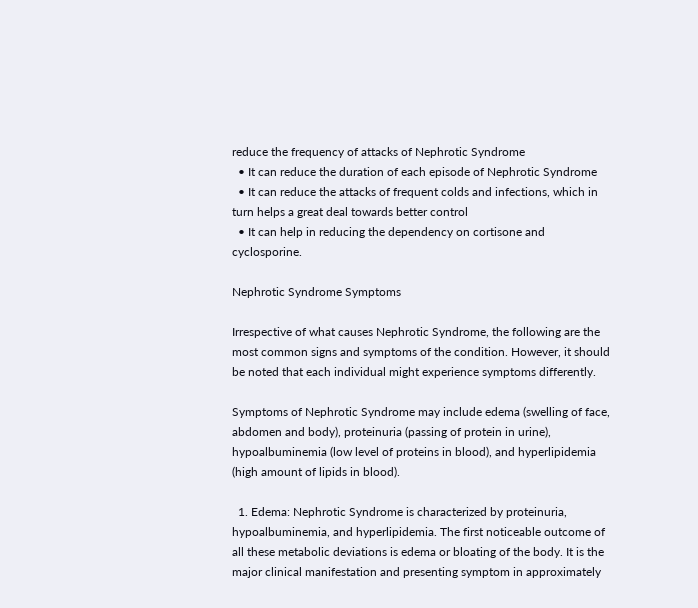reduce the frequency of attacks of Nephrotic Syndrome
  • It can reduce the duration of each episode of Nephrotic Syndrome
  • It can reduce the attacks of frequent colds and infections, which in turn helps a great deal towards better control
  • It can help in reducing the dependency on cortisone and cyclosporine.

Nephrotic Syndrome Symptoms

Irrespective of what causes Nephrotic Syndrome, the following are the most common signs and symptoms of the condition. However, it should be noted that each individual might experience symptoms differently.

Symptoms of Nephrotic Syndrome may include edema (swelling of face, abdomen and body), proteinuria (passing of protein in urine), hypoalbuminemia (low level of proteins in blood), and hyperlipidemia (high amount of lipids in blood).

  1. Edema: Nephrotic Syndrome is characterized by proteinuria, hypoalbuminemia, and hyperlipidemia. The first noticeable outcome of all these metabolic deviations is edema or bloating of the body. It is the major clinical manifestation and presenting symptom in approximately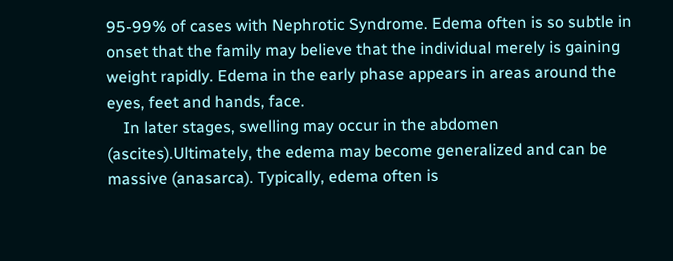95-99% of cases with Nephrotic Syndrome. Edema often is so subtle in onset that the family may believe that the individual merely is gaining weight rapidly. Edema in the early phase appears in areas around the eyes, feet and hands, face.
    In later stages, swelling may occur in the abdomen (ascites).Ultimately, the edema may become generalized and can be massive (anasarca). Typically, edema often is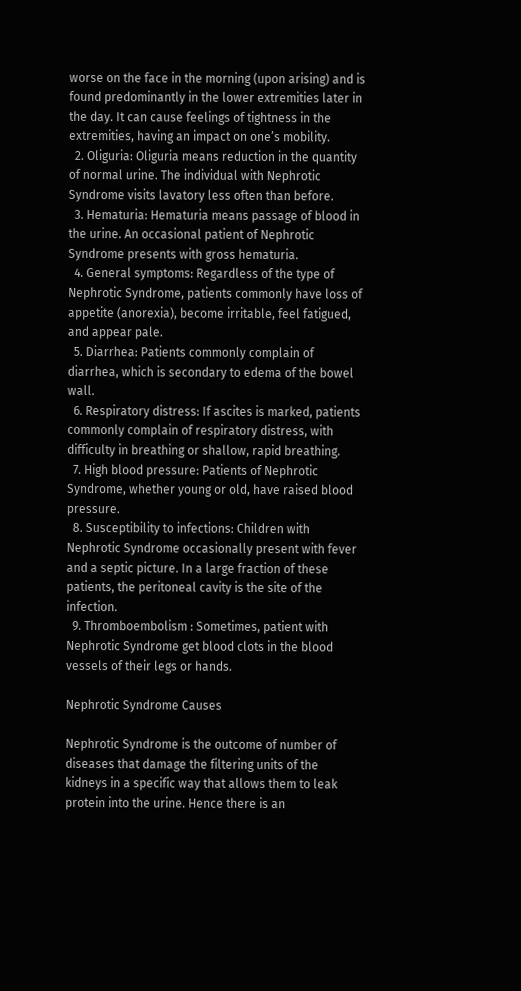worse on the face in the morning (upon arising) and is found predominantly in the lower extremities later in the day. It can cause feelings of tightness in the extremities, having an impact on one’s mobility.
  2. Oliguria: Oliguria means reduction in the quantity of normal urine. The individual with Nephrotic Syndrome visits lavatory less often than before.
  3. Hematuria: Hematuria means passage of blood in the urine. An occasional patient of Nephrotic Syndrome presents with gross hematuria.
  4. General symptoms: Regardless of the type of Nephrotic Syndrome, patients commonly have loss of appetite (anorexia), become irritable, feel fatigued, and appear pale.
  5. Diarrhea: Patients commonly complain of diarrhea, which is secondary to edema of the bowel wall.
  6. Respiratory distress: If ascites is marked, patients commonly complain of respiratory distress, with difficulty in breathing or shallow, rapid breathing.
  7. High blood pressure: Patients of Nephrotic Syndrome, whether young or old, have raised blood pressure.
  8. Susceptibility to infections: Children with Nephrotic Syndrome occasionally present with fever and a septic picture. In a large fraction of these patients, the peritoneal cavity is the site of the infection.
  9. Thromboembolism : Sometimes, patient with Nephrotic Syndrome get blood clots in the blood vessels of their legs or hands.

Nephrotic Syndrome Causes

Nephrotic Syndrome is the outcome of number of diseases that damage the filtering units of the kidneys in a specific way that allows them to leak protein into the urine. Hence there is an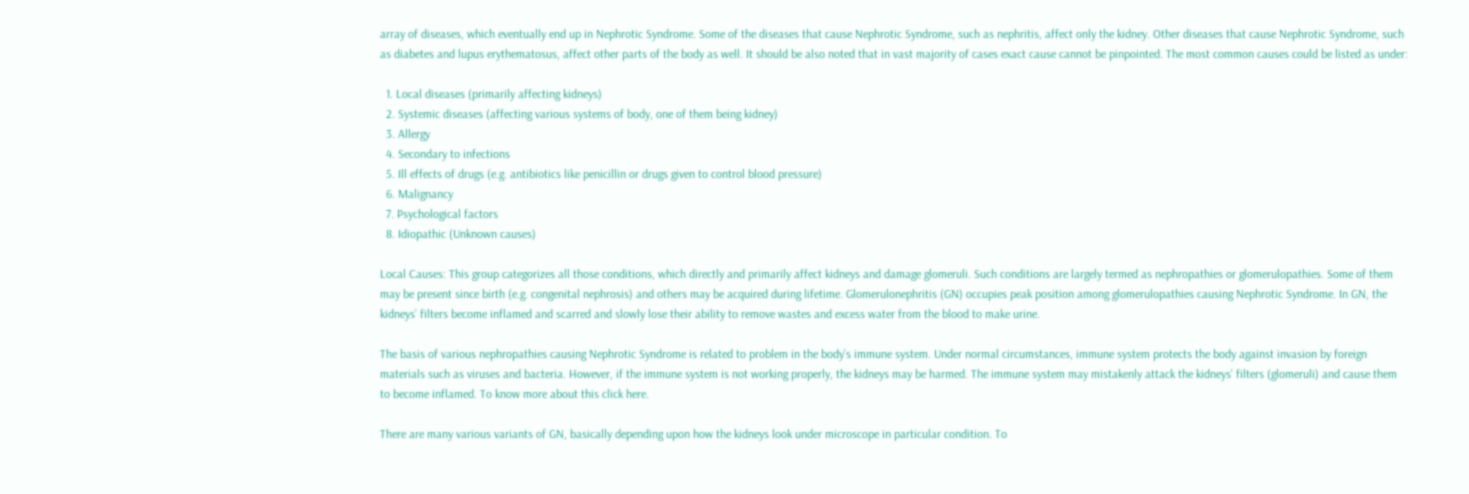array of diseases, which eventually end up in Nephrotic Syndrome. Some of the diseases that cause Nephrotic Syndrome, such as nephritis, affect only the kidney. Other diseases that cause Nephrotic Syndrome, such as diabetes and lupus erythematosus, affect other parts of the body as well. It should be also noted that in vast majority of cases exact cause cannot be pinpointed. The most common causes could be listed as under:

  1. Local diseases (primarily affecting kidneys)
  2. Systemic diseases (affecting various systems of body, one of them being kidney)
  3. Allergy
  4. Secondary to infections
  5. Ill effects of drugs (e.g. antibiotics like penicillin or drugs given to control blood pressure)
  6. Malignancy
  7. Psychological factors
  8. Idiopathic (Unknown causes)

Local Causes: This group categorizes all those conditions, which directly and primarily affect kidneys and damage glomeruli. Such conditions are largely termed as nephropathies or glomerulopathies. Some of them may be present since birth (e.g. congenital nephrosis) and others may be acquired during lifetime. Glomerulonephritis (GN) occupies peak position among glomerulopathies causing Nephrotic Syndrome. In GN, the kidneys’ filters become inflamed and scarred and slowly lose their ability to remove wastes and excess water from the blood to make urine.

The basis of various nephropathies causing Nephrotic Syndrome is related to problem in the body’s immune system. Under normal circumstances, immune system protects the body against invasion by foreign materials such as viruses and bacteria. However, if the immune system is not working properly, the kidneys may be harmed. The immune system may mistakenly attack the kidneys’ filters (glomeruli) and cause them to become inflamed. To know more about this click here.

There are many various variants of GN, basically depending upon how the kidneys look under microscope in particular condition. To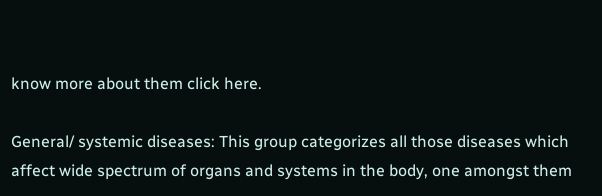know more about them click here.

General/ systemic diseases: This group categorizes all those diseases which affect wide spectrum of organs and systems in the body, one amongst them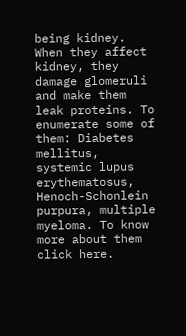being kidney. When they affect kidney, they damage glomeruli and make them leak proteins. To enumerate some of them: Diabetes mellitus, systemic lupus erythematosus, Henoch-Schonlein purpura, multiple myeloma. To know more about them click here.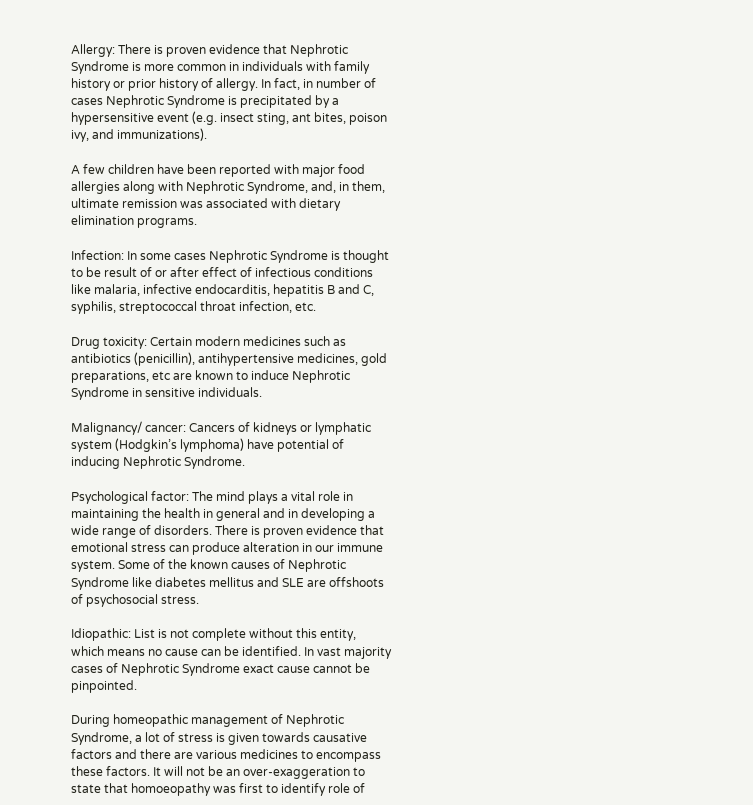Allergy: There is proven evidence that Nephrotic Syndrome is more common in individuals with family history or prior history of allergy. In fact, in number of cases Nephrotic Syndrome is precipitated by a hypersensitive event (e.g. insect sting, ant bites, poison ivy, and immunizations).

A few children have been reported with major food allergies along with Nephrotic Syndrome, and, in them, ultimate remission was associated with dietary elimination programs.

Infection: In some cases Nephrotic Syndrome is thought to be result of or after effect of infectious conditions like malaria, infective endocarditis, hepatitis B and C, syphilis, streptococcal throat infection, etc.

Drug toxicity: Certain modern medicines such as antibiotics (penicillin), antihypertensive medicines, gold preparations, etc are known to induce Nephrotic Syndrome in sensitive individuals.

Malignancy/ cancer: Cancers of kidneys or lymphatic system (Hodgkin’s lymphoma) have potential of inducing Nephrotic Syndrome.

Psychological factor: The mind plays a vital role in maintaining the health in general and in developing a wide range of disorders. There is proven evidence that emotional stress can produce alteration in our immune system. Some of the known causes of Nephrotic Syndrome like diabetes mellitus and SLE are offshoots of psychosocial stress.

Idiopathic: List is not complete without this entity, which means no cause can be identified. In vast majority cases of Nephrotic Syndrome exact cause cannot be pinpointed.

During homeopathic management of Nephrotic Syndrome, a lot of stress is given towards causative factors and there are various medicines to encompass these factors. It will not be an over-exaggeration to state that homoeopathy was first to identify role of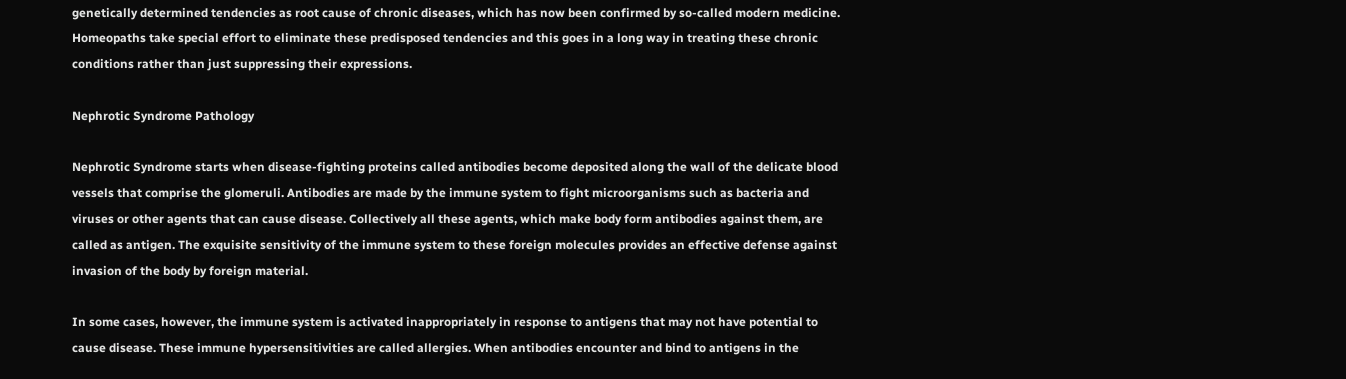genetically determined tendencies as root cause of chronic diseases, which has now been confirmed by so-called modern medicine. Homeopaths take special effort to eliminate these predisposed tendencies and this goes in a long way in treating these chronic conditions rather than just suppressing their expressions.

Nephrotic Syndrome Pathology

Nephrotic Syndrome starts when disease-fighting proteins called antibodies become deposited along the wall of the delicate blood vessels that comprise the glomeruli. Antibodies are made by the immune system to fight microorganisms such as bacteria and viruses or other agents that can cause disease. Collectively all these agents, which make body form antibodies against them, are called as antigen. The exquisite sensitivity of the immune system to these foreign molecules provides an effective defense against invasion of the body by foreign material.

In some cases, however, the immune system is activated inappropriately in response to antigens that may not have potential to cause disease. These immune hypersensitivities are called allergies. When antibodies encounter and bind to antigens in the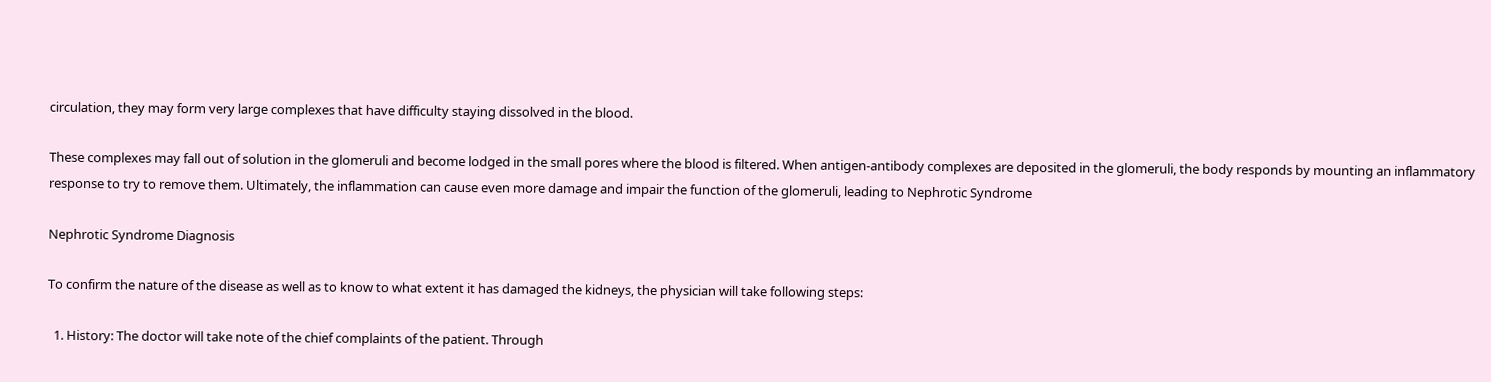circulation, they may form very large complexes that have difficulty staying dissolved in the blood.

These complexes may fall out of solution in the glomeruli and become lodged in the small pores where the blood is filtered. When antigen-antibody complexes are deposited in the glomeruli, the body responds by mounting an inflammatory response to try to remove them. Ultimately, the inflammation can cause even more damage and impair the function of the glomeruli, leading to Nephrotic Syndrome

Nephrotic Syndrome Diagnosis

To confirm the nature of the disease as well as to know to what extent it has damaged the kidneys, the physician will take following steps:

  1. History: The doctor will take note of the chief complaints of the patient. Through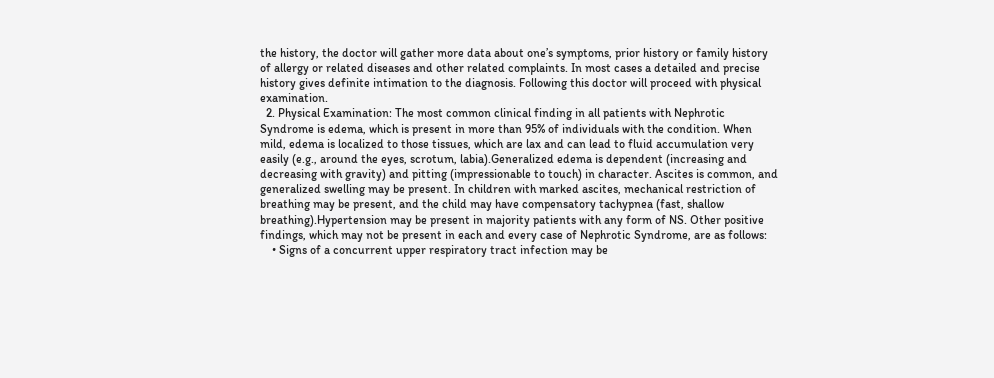the history, the doctor will gather more data about one’s symptoms, prior history or family history of allergy or related diseases and other related complaints. In most cases a detailed and precise history gives definite intimation to the diagnosis. Following this doctor will proceed with physical examination.
  2. Physical Examination: The most common clinical finding in all patients with Nephrotic Syndrome is edema, which is present in more than 95% of individuals with the condition. When mild, edema is localized to those tissues, which are lax and can lead to fluid accumulation very easily (e.g., around the eyes, scrotum, labia).Generalized edema is dependent (increasing and decreasing with gravity) and pitting (impressionable to touch) in character. Ascites is common, and generalized swelling may be present. In children with marked ascites, mechanical restriction of breathing may be present, and the child may have compensatory tachypnea (fast, shallow breathing).Hypertension may be present in majority patients with any form of NS. Other positive findings, which may not be present in each and every case of Nephrotic Syndrome, are as follows:
    • Signs of a concurrent upper respiratory tract infection may be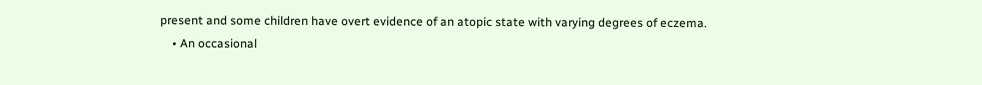present and some children have overt evidence of an atopic state with varying degrees of eczema.
    • An occasional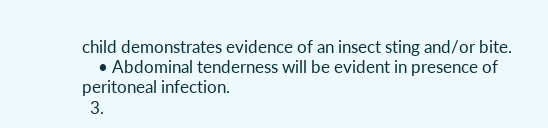child demonstrates evidence of an insect sting and/or bite.
    • Abdominal tenderness will be evident in presence of peritoneal infection.
  3.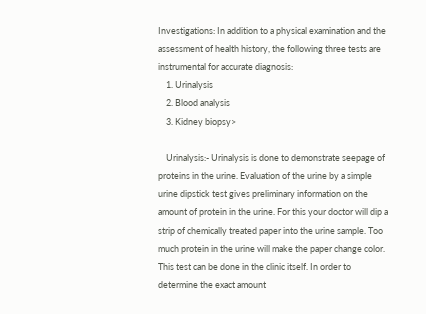Investigations: In addition to a physical examination and the assessment of health history, the following three tests are instrumental for accurate diagnosis:
    1. Urinalysis
    2. Blood analysis
    3. Kidney biopsy>

    Urinalysis:- Urinalysis is done to demonstrate seepage of proteins in the urine. Evaluation of the urine by a simple urine dipstick test gives preliminary information on the amount of protein in the urine. For this your doctor will dip a strip of chemically treated paper into the urine sample. Too much protein in the urine will make the paper change color. This test can be done in the clinic itself. In order to determine the exact amount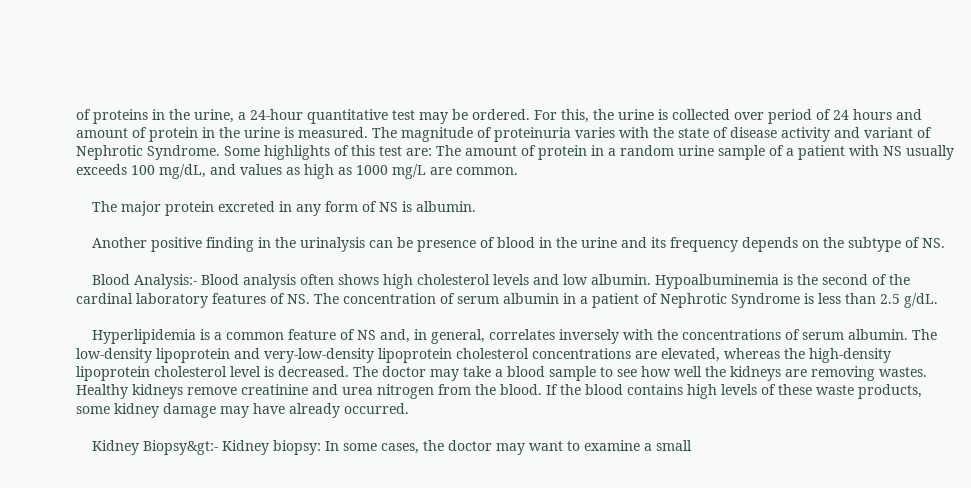of proteins in the urine, a 24-hour quantitative test may be ordered. For this, the urine is collected over period of 24 hours and amount of protein in the urine is measured. The magnitude of proteinuria varies with the state of disease activity and variant of Nephrotic Syndrome. Some highlights of this test are: The amount of protein in a random urine sample of a patient with NS usually exceeds 100 mg/dL, and values as high as 1000 mg/L are common.

    The major protein excreted in any form of NS is albumin.

    Another positive finding in the urinalysis can be presence of blood in the urine and its frequency depends on the subtype of NS.

    Blood Analysis:- Blood analysis often shows high cholesterol levels and low albumin. Hypoalbuminemia is the second of the cardinal laboratory features of NS. The concentration of serum albumin in a patient of Nephrotic Syndrome is less than 2.5 g/dL.

    Hyperlipidemia is a common feature of NS and, in general, correlates inversely with the concentrations of serum albumin. The low-density lipoprotein and very-low-density lipoprotein cholesterol concentrations are elevated, whereas the high-density lipoprotein cholesterol level is decreased. The doctor may take a blood sample to see how well the kidneys are removing wastes. Healthy kidneys remove creatinine and urea nitrogen from the blood. If the blood contains high levels of these waste products, some kidney damage may have already occurred.

    Kidney Biopsy&gt:- Kidney biopsy: In some cases, the doctor may want to examine a small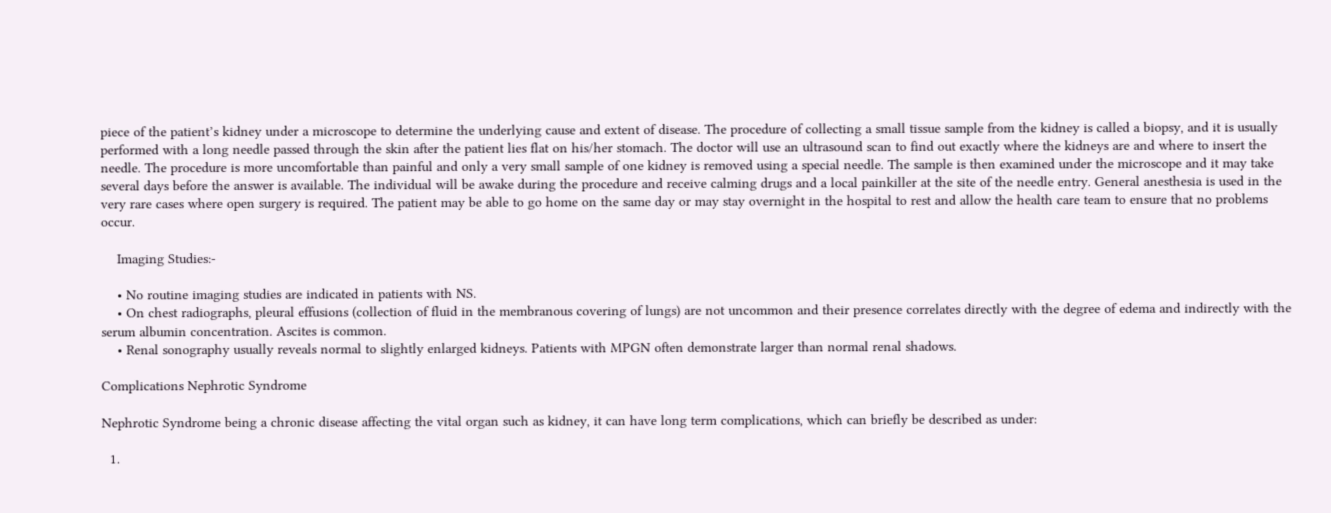piece of the patient’s kidney under a microscope to determine the underlying cause and extent of disease. The procedure of collecting a small tissue sample from the kidney is called a biopsy, and it is usually performed with a long needle passed through the skin after the patient lies flat on his/her stomach. The doctor will use an ultrasound scan to find out exactly where the kidneys are and where to insert the needle. The procedure is more uncomfortable than painful and only a very small sample of one kidney is removed using a special needle. The sample is then examined under the microscope and it may take several days before the answer is available. The individual will be awake during the procedure and receive calming drugs and a local painkiller at the site of the needle entry. General anesthesia is used in the very rare cases where open surgery is required. The patient may be able to go home on the same day or may stay overnight in the hospital to rest and allow the health care team to ensure that no problems occur.

    Imaging Studies:-

    • No routine imaging studies are indicated in patients with NS.
    • On chest radiographs, pleural effusions (collection of fluid in the membranous covering of lungs) are not uncommon and their presence correlates directly with the degree of edema and indirectly with the serum albumin concentration. Ascites is common.
    • Renal sonography usually reveals normal to slightly enlarged kidneys. Patients with MPGN often demonstrate larger than normal renal shadows.

Complications Nephrotic Syndrome

Nephrotic Syndrome being a chronic disease affecting the vital organ such as kidney, it can have long term complications, which can briefly be described as under:

  1.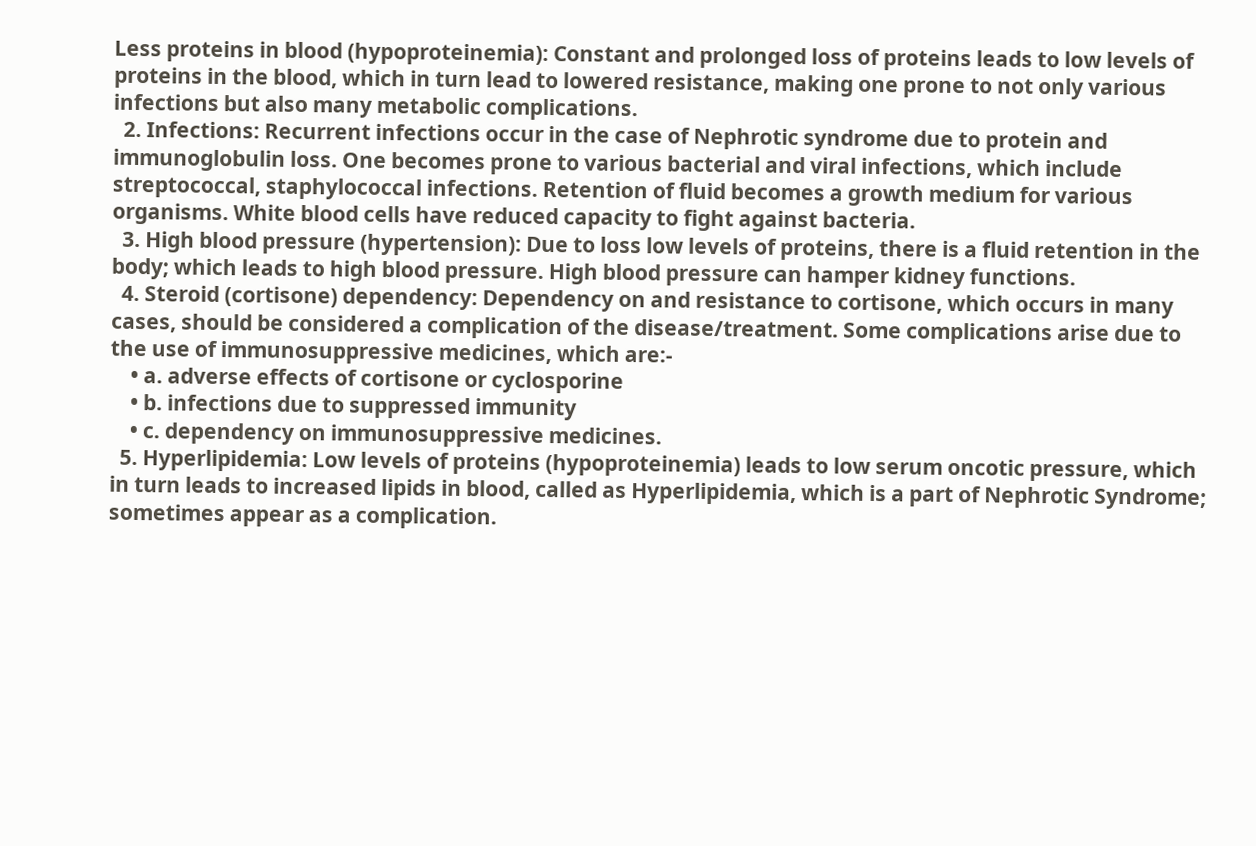Less proteins in blood (hypoproteinemia): Constant and prolonged loss of proteins leads to low levels of proteins in the blood, which in turn lead to lowered resistance, making one prone to not only various infections but also many metabolic complications.
  2. Infections: Recurrent infections occur in the case of Nephrotic syndrome due to protein and immunoglobulin loss. One becomes prone to various bacterial and viral infections, which include streptococcal, staphylococcal infections. Retention of fluid becomes a growth medium for various organisms. White blood cells have reduced capacity to fight against bacteria.
  3. High blood pressure (hypertension): Due to loss low levels of proteins, there is a fluid retention in the body; which leads to high blood pressure. High blood pressure can hamper kidney functions.
  4. Steroid (cortisone) dependency: Dependency on and resistance to cortisone, which occurs in many cases, should be considered a complication of the disease/treatment. Some complications arise due to the use of immunosuppressive medicines, which are:-
    • a. adverse effects of cortisone or cyclosporine
    • b. infections due to suppressed immunity
    • c. dependency on immunosuppressive medicines.
  5. Hyperlipidemia: Low levels of proteins (hypoproteinemia) leads to low serum oncotic pressure, which in turn leads to increased lipids in blood, called as Hyperlipidemia, which is a part of Nephrotic Syndrome; sometimes appear as a complication.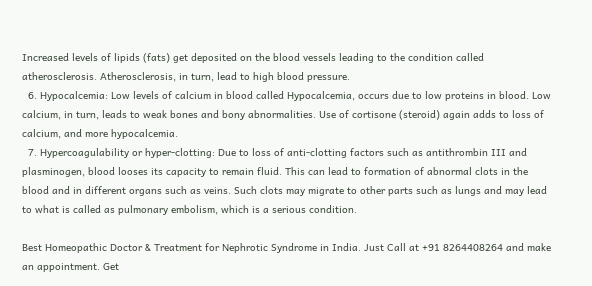Increased levels of lipids (fats) get deposited on the blood vessels leading to the condition called atherosclerosis. Atherosclerosis, in turn, lead to high blood pressure.
  6. Hypocalcemia: Low levels of calcium in blood called Hypocalcemia, occurs due to low proteins in blood. Low calcium, in turn, leads to weak bones and bony abnormalities. Use of cortisone (steroid) again adds to loss of calcium, and more hypocalcemia.
  7. Hypercoagulability or hyper-clotting: Due to loss of anti-clotting factors such as antithrombin III and plasminogen, blood looses its capacity to remain fluid. This can lead to formation of abnormal clots in the blood and in different organs such as veins. Such clots may migrate to other parts such as lungs and may lead to what is called as pulmonary embolism, which is a serious condition.

Best Homeopathic Doctor & Treatment for Nephrotic Syndrome in India. Just Call at +91 8264408264 and make an appointment. Get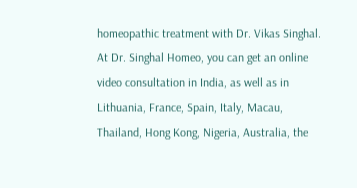homeopathic treatment with Dr. Vikas Singhal. At Dr. Singhal Homeo, you can get an online video consultation in India, as well as in Lithuania, France, Spain, Italy, Macau, Thailand, Hong Kong, Nigeria, Australia, the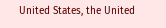United States, the United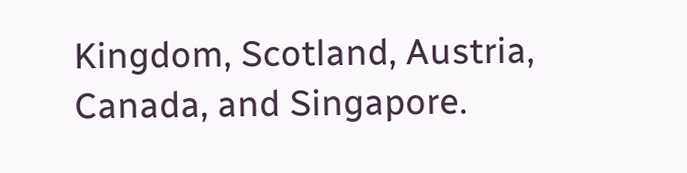Kingdom, Scotland, Austria, Canada, and Singapore.